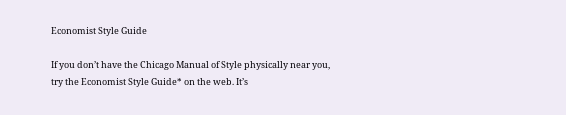Economist Style Guide

If you don’t have the Chicago Manual of Style physically near you, try the Economist Style Guide* on the web. It’s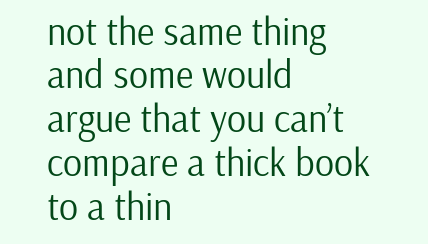not the same thing and some would argue that you can’t compare a thick book to a thin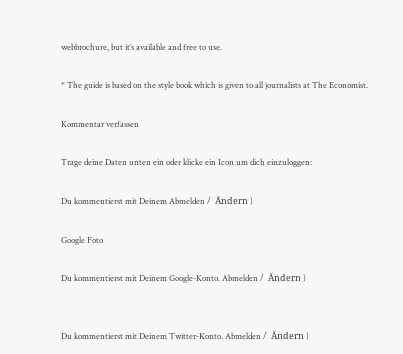webbrochure, but it’s available and free to use.

* The guide is based on the style book which is given to all journalists at The Economist.

Kommentar verfassen

Trage deine Daten unten ein oder klicke ein Icon um dich einzuloggen:

Du kommentierst mit Deinem Abmelden /  Ändern )

Google Foto

Du kommentierst mit Deinem Google-Konto. Abmelden /  Ändern )


Du kommentierst mit Deinem Twitter-Konto. Abmelden /  Ändern )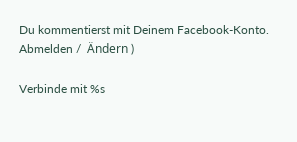Du kommentierst mit Deinem Facebook-Konto. Abmelden /  Ändern )

Verbinde mit %s